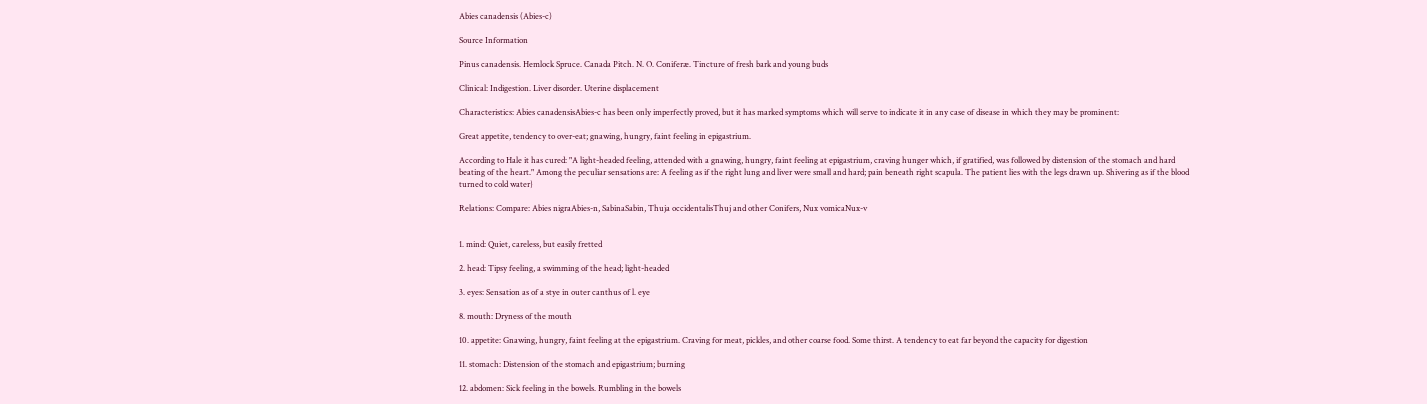Abies canadensis (Abies-c)

Source Information

Pinus canadensis. Hemlock Spruce. Canada Pitch. N. O. Coniferæ. Tincture of fresh bark and young buds

Clinical: Indigestion. Liver disorder. Uterine displacement

Characteristics: Abies canadensisAbies-c has been only imperfectly proved, but it has marked symptoms which will serve to indicate it in any case of disease in which they may be prominent:

Great appetite, tendency to over-eat; gnawing, hungry, faint feeling in epigastrium.

According to Hale it has cured: "A light-headed feeling, attended with a gnawing, hungry, faint feeling at epigastrium, craving hunger which, if gratified, was followed by distension of the stomach and hard beating of the heart." Among the peculiar sensations are: A feeling as if the right lung and liver were small and hard; pain beneath right scapula. The patient lies with the legs drawn up. Shivering as if the blood turned to cold water}

Relations: Compare: Abies nigraAbies-n, SabinaSabin, Thuja occidentalisThuj and other Conifers, Nux vomicaNux-v


1. mind: Quiet, careless, but easily fretted

2. head: Tipsy feeling, a swimming of the head; light-headed

3. eyes: Sensation as of a stye in outer canthus of l. eye

8. mouth: Dryness of the mouth

10. appetite: Gnawing, hungry, faint feeling at the epigastrium. Craving for meat, pickles, and other coarse food. Some thirst. A tendency to eat far beyond the capacity for digestion

11. stomach: Distension of the stomach and epigastrium; burning

12. abdomen: Sick feeling in the bowels. Rumbling in the bowels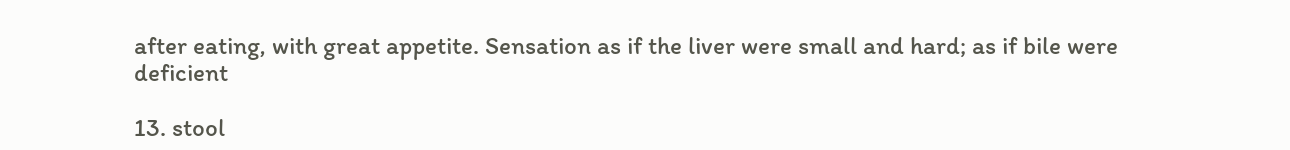after eating, with great appetite. Sensation as if the liver were small and hard; as if bile were deficient

13. stool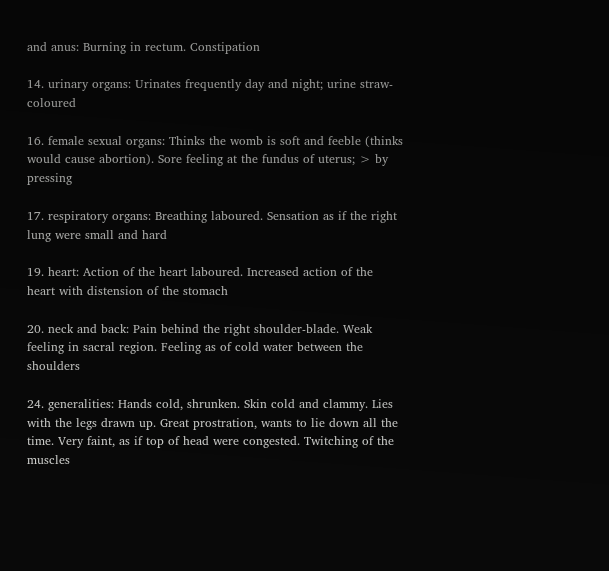and anus: Burning in rectum. Constipation

14. urinary organs: Urinates frequently day and night; urine straw-coloured

16. female sexual organs: Thinks the womb is soft and feeble (thinks would cause abortion). Sore feeling at the fundus of uterus; > by pressing

17. respiratory organs: Breathing laboured. Sensation as if the right lung were small and hard

19. heart: Action of the heart laboured. Increased action of the heart with distension of the stomach

20. neck and back: Pain behind the right shoulder-blade. Weak feeling in sacral region. Feeling as of cold water between the shoulders

24. generalities: Hands cold, shrunken. Skin cold and clammy. Lies with the legs drawn up. Great prostration, wants to lie down all the time. Very faint, as if top of head were congested. Twitching of the muscles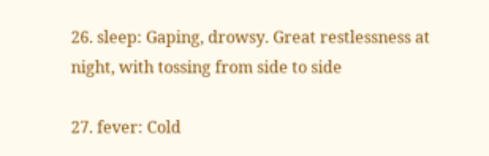26. sleep: Gaping, drowsy. Great restlessness at night, with tossing from side to side

27. fever: Cold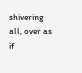shivering all, over as if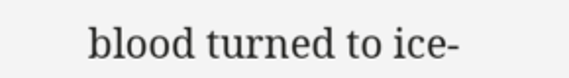blood turned to ice-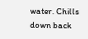water. Chills down back